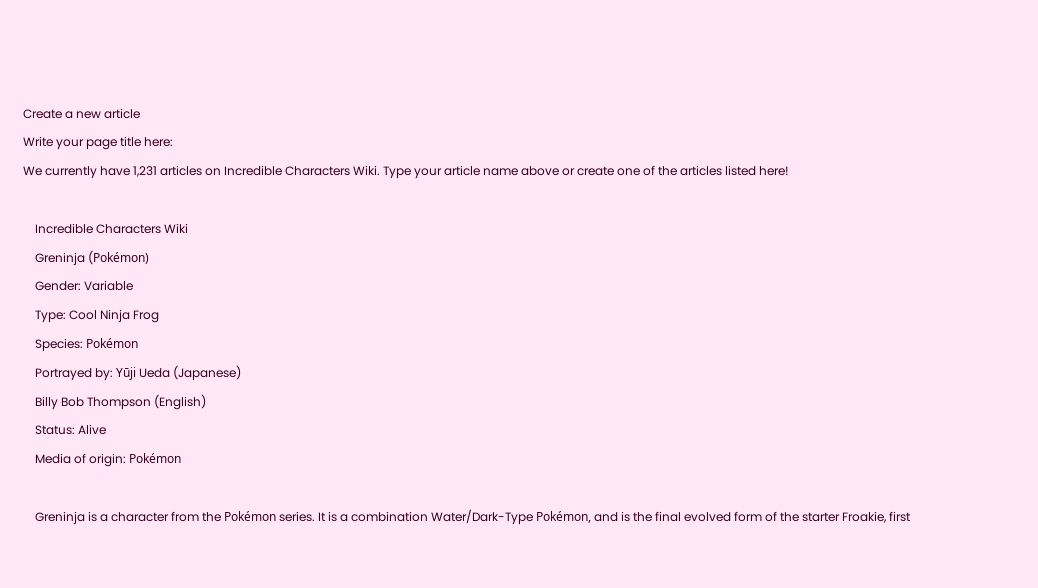Create a new article
Write your page title here:
We currently have 1,231 articles on Incredible Characters Wiki. Type your article name above or create one of the articles listed here!

    Incredible Characters Wiki
    Greninja (Pokémon)
    Gender: Variable
    Type: Cool Ninja Frog
    Species: Pokémon
    Portrayed by: Yūji Ueda (Japanese)
    Billy Bob Thompson (English)
    Status: Alive
    Media of origin: Pokémon

    Greninja is a character from the Pokémon series. It is a combination Water/Dark-Type Pokémon, and is the final evolved form of the starter Froakie, first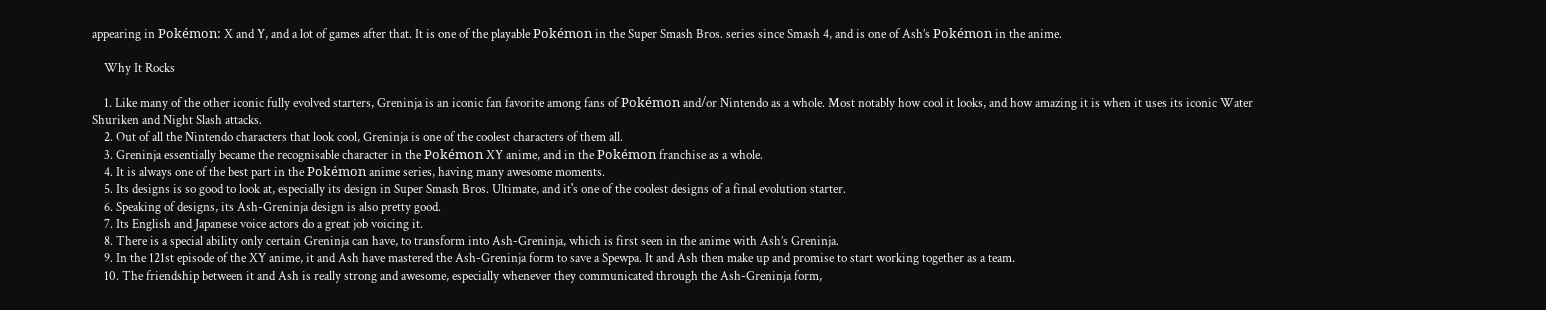appearing in Pokémon: X and Y, and a lot of games after that. It is one of the playable Pokémon in the Super Smash Bros. series since Smash 4, and is one of Ash’s Pokémon in the anime.

    Why It Rocks

    1. Like many of the other iconic fully evolved starters, Greninja is an iconic fan favorite among fans of Pokémon and/or Nintendo as a whole. Most notably how cool it looks, and how amazing it is when it uses its iconic Water Shuriken and Night Slash attacks.
    2. Out of all the Nintendo characters that look cool, Greninja is one of the coolest characters of them all.
    3. Greninja essentially became the recognisable character in the Pokémon XY anime, and in the Pokémon franchise as a whole.
    4. It is always one of the best part in the Pokémon anime series, having many awesome moments.
    5. Its designs is so good to look at, especially its design in Super Smash Bros. Ultimate, and it's one of the coolest designs of a final evolution starter.
    6. Speaking of designs, its Ash-Greninja design is also pretty good.
    7. Its English and Japanese voice actors do a great job voicing it.
    8. There is a special ability only certain Greninja can have, to transform into Ash-Greninja, which is first seen in the anime with Ash’s Greninja.
    9. In the 121st episode of the XY anime, it and Ash have mastered the Ash-Greninja form to save a Spewpa. It and Ash then make up and promise to start working together as a team.
    10. The friendship between it and Ash is really strong and awesome, especially whenever they communicated through the Ash-Greninja form,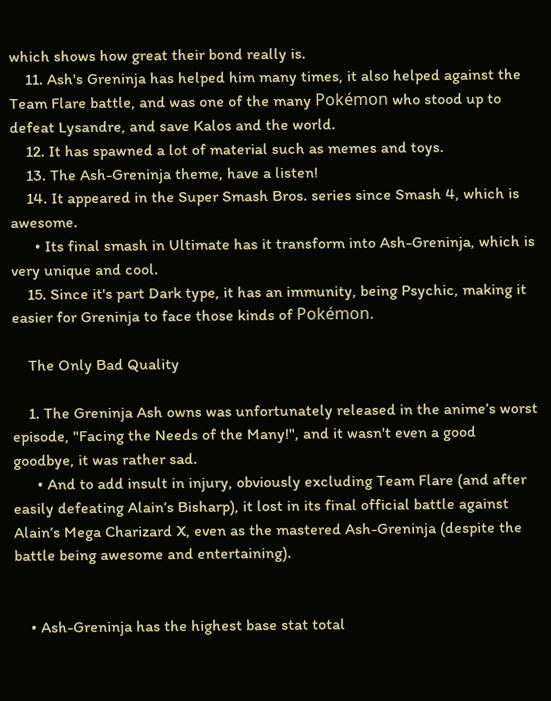which shows how great their bond really is.
    11. Ash's Greninja has helped him many times, it also helped against the Team Flare battle, and was one of the many Pokémon who stood up to defeat Lysandre, and save Kalos and the world.
    12. It has spawned a lot of material such as memes and toys.
    13. The Ash-Greninja theme, have a listen!
    14. It appeared in the Super Smash Bros. series since Smash 4, which is awesome.
      • Its final smash in Ultimate has it transform into Ash-Greninja, which is very unique and cool.
    15. Since it's part Dark type, it has an immunity, being Psychic, making it easier for Greninja to face those kinds of Pokémon.

    The Only Bad Quality

    1. The Greninja Ash owns was unfortunately released in the anime’s worst episode, "Facing the Needs of the Many!", and it wasn't even a good goodbye, it was rather sad.
      • And to add insult in injury, obviously excluding Team Flare (and after easily defeating Alain’s Bisharp), it lost in its final official battle against Alain’s Mega Charizard X, even as the mastered Ash-Greninja (despite the battle being awesome and entertaining).


    • Ash-Greninja has the highest base stat total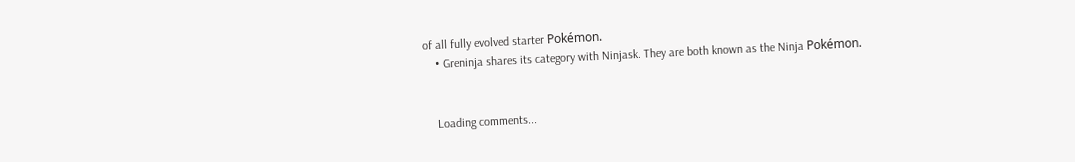of all fully evolved starter Pokémon.
    • Greninja shares its category with Ninjask. They are both known as the Ninja Pokémon.


    Loading comments...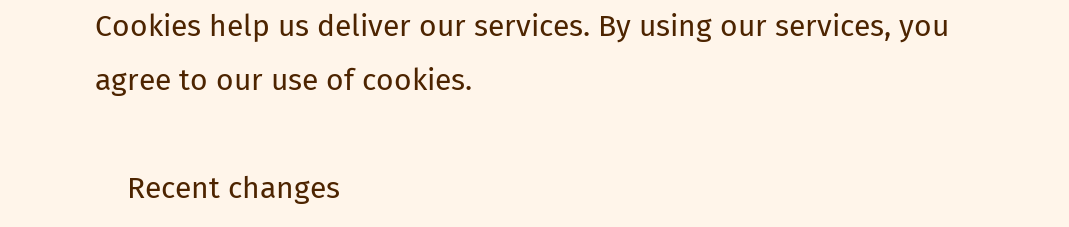Cookies help us deliver our services. By using our services, you agree to our use of cookies.

    Recent changes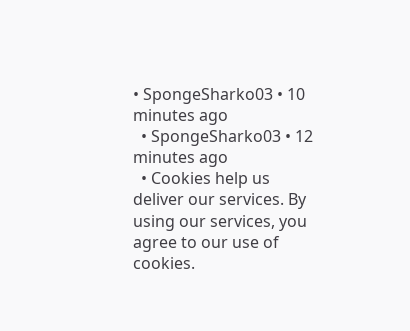• SpongeSharko03 • 10 minutes ago
  • SpongeSharko03 • 12 minutes ago
  • Cookies help us deliver our services. By using our services, you agree to our use of cookies.